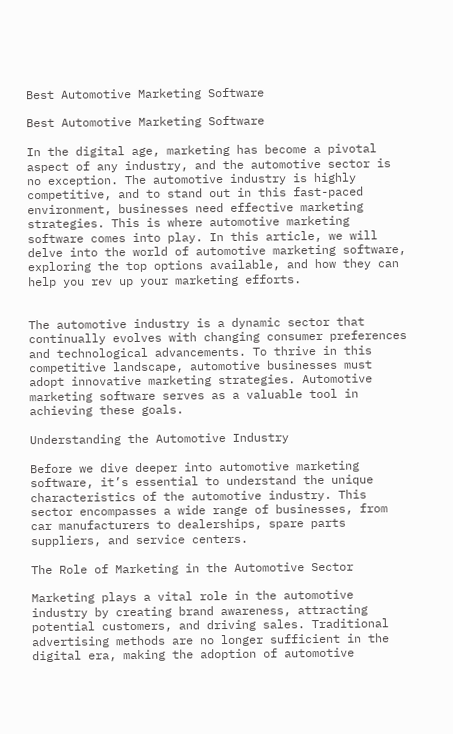Best Automotive Marketing Software

Best Automotive Marketing Software

In the digital age, marketing has become a pivotal aspect of any industry, and the automotive sector is no exception. The automotive industry is highly competitive, and to stand out in this fast-paced environment, businesses need effective marketing strategies. This is where automotive marketing software comes into play. In this article, we will delve into the world of automotive marketing software, exploring the top options available, and how they can help you rev up your marketing efforts.


The automotive industry is a dynamic sector that continually evolves with changing consumer preferences and technological advancements. To thrive in this competitive landscape, automotive businesses must adopt innovative marketing strategies. Automotive marketing software serves as a valuable tool in achieving these goals.

Understanding the Automotive Industry

Before we dive deeper into automotive marketing software, it’s essential to understand the unique characteristics of the automotive industry. This sector encompasses a wide range of businesses, from car manufacturers to dealerships, spare parts suppliers, and service centers.

The Role of Marketing in the Automotive Sector

Marketing plays a vital role in the automotive industry by creating brand awareness, attracting potential customers, and driving sales. Traditional advertising methods are no longer sufficient in the digital era, making the adoption of automotive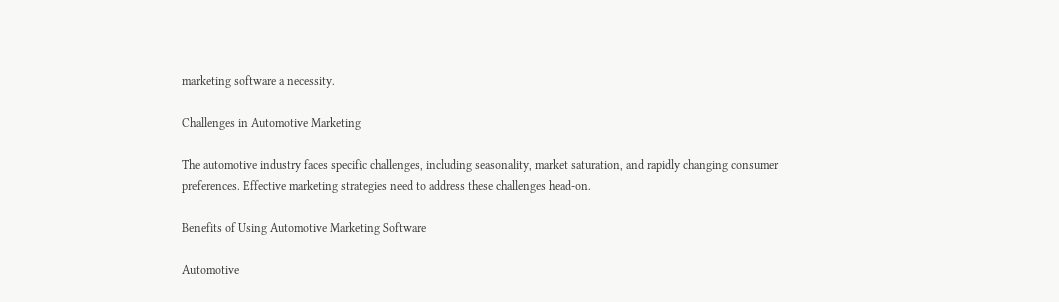marketing software a necessity.

Challenges in Automotive Marketing

The automotive industry faces specific challenges, including seasonality, market saturation, and rapidly changing consumer preferences. Effective marketing strategies need to address these challenges head-on.

Benefits of Using Automotive Marketing Software

Automotive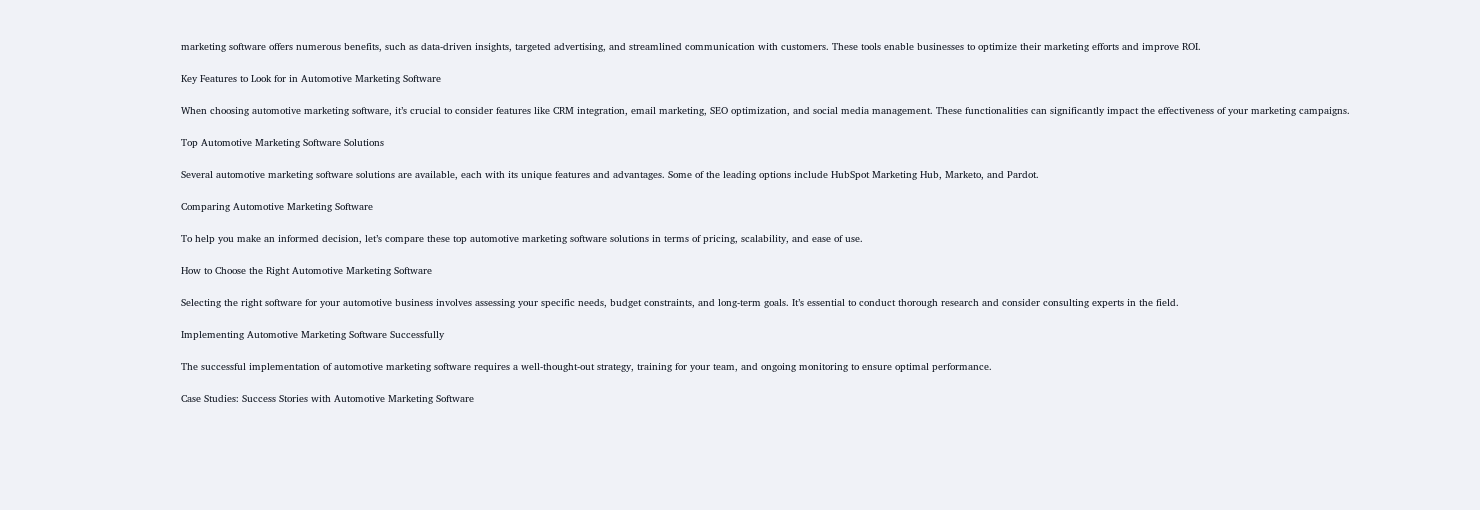marketing software offers numerous benefits, such as data-driven insights, targeted advertising, and streamlined communication with customers. These tools enable businesses to optimize their marketing efforts and improve ROI.

Key Features to Look for in Automotive Marketing Software

When choosing automotive marketing software, it’s crucial to consider features like CRM integration, email marketing, SEO optimization, and social media management. These functionalities can significantly impact the effectiveness of your marketing campaigns.

Top Automotive Marketing Software Solutions

Several automotive marketing software solutions are available, each with its unique features and advantages. Some of the leading options include HubSpot Marketing Hub, Marketo, and Pardot.

Comparing Automotive Marketing Software

To help you make an informed decision, let’s compare these top automotive marketing software solutions in terms of pricing, scalability, and ease of use.

How to Choose the Right Automotive Marketing Software

Selecting the right software for your automotive business involves assessing your specific needs, budget constraints, and long-term goals. It’s essential to conduct thorough research and consider consulting experts in the field.

Implementing Automotive Marketing Software Successfully

The successful implementation of automotive marketing software requires a well-thought-out strategy, training for your team, and ongoing monitoring to ensure optimal performance.

Case Studies: Success Stories with Automotive Marketing Software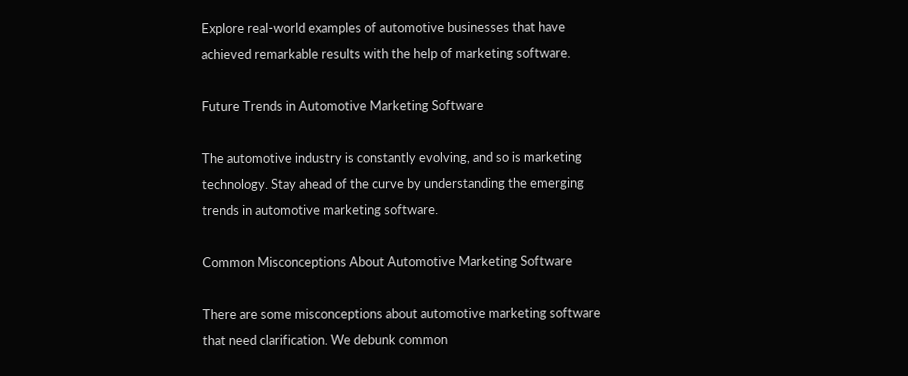Explore real-world examples of automotive businesses that have achieved remarkable results with the help of marketing software.

Future Trends in Automotive Marketing Software

The automotive industry is constantly evolving, and so is marketing technology. Stay ahead of the curve by understanding the emerging trends in automotive marketing software.

Common Misconceptions About Automotive Marketing Software

There are some misconceptions about automotive marketing software that need clarification. We debunk common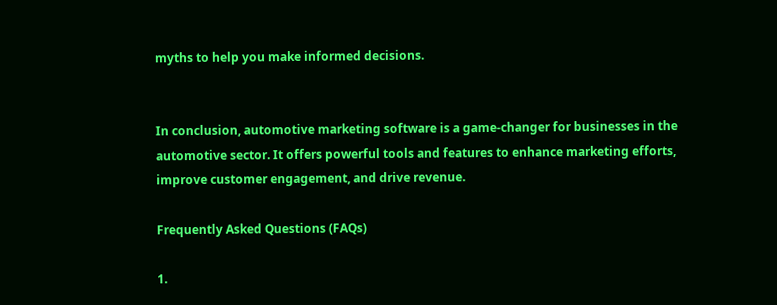myths to help you make informed decisions.


In conclusion, automotive marketing software is a game-changer for businesses in the automotive sector. It offers powerful tools and features to enhance marketing efforts, improve customer engagement, and drive revenue.

Frequently Asked Questions (FAQs)

1.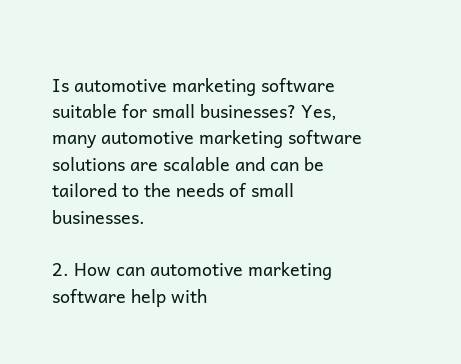Is automotive marketing software suitable for small businesses? Yes, many automotive marketing software solutions are scalable and can be tailored to the needs of small businesses.

2. How can automotive marketing software help with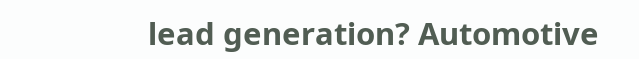lead generation? Automotive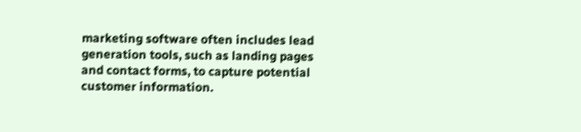marketing software often includes lead generation tools, such as landing pages and contact forms, to capture potential customer information.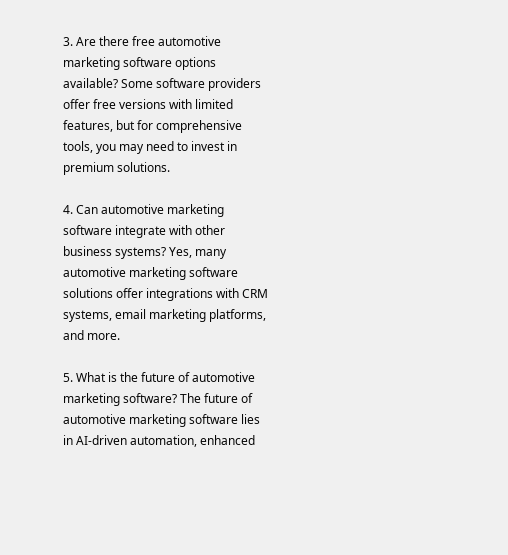3. Are there free automotive marketing software options available? Some software providers offer free versions with limited features, but for comprehensive tools, you may need to invest in premium solutions.

4. Can automotive marketing software integrate with other business systems? Yes, many automotive marketing software solutions offer integrations with CRM systems, email marketing platforms, and more.

5. What is the future of automotive marketing software? The future of automotive marketing software lies in AI-driven automation, enhanced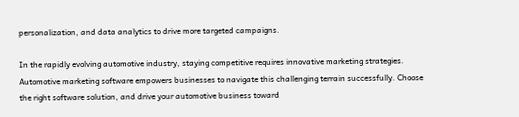personalization, and data analytics to drive more targeted campaigns.

In the rapidly evolving automotive industry, staying competitive requires innovative marketing strategies. Automotive marketing software empowers businesses to navigate this challenging terrain successfully. Choose the right software solution, and drive your automotive business toward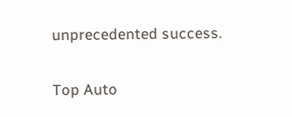unprecedented success.

Top Auto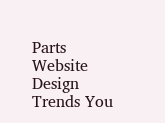Parts Website Design Trends You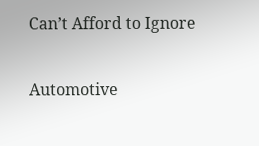Can’t Afford to Ignore

Automotive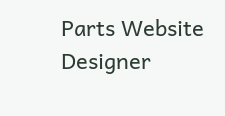Parts Website Designer